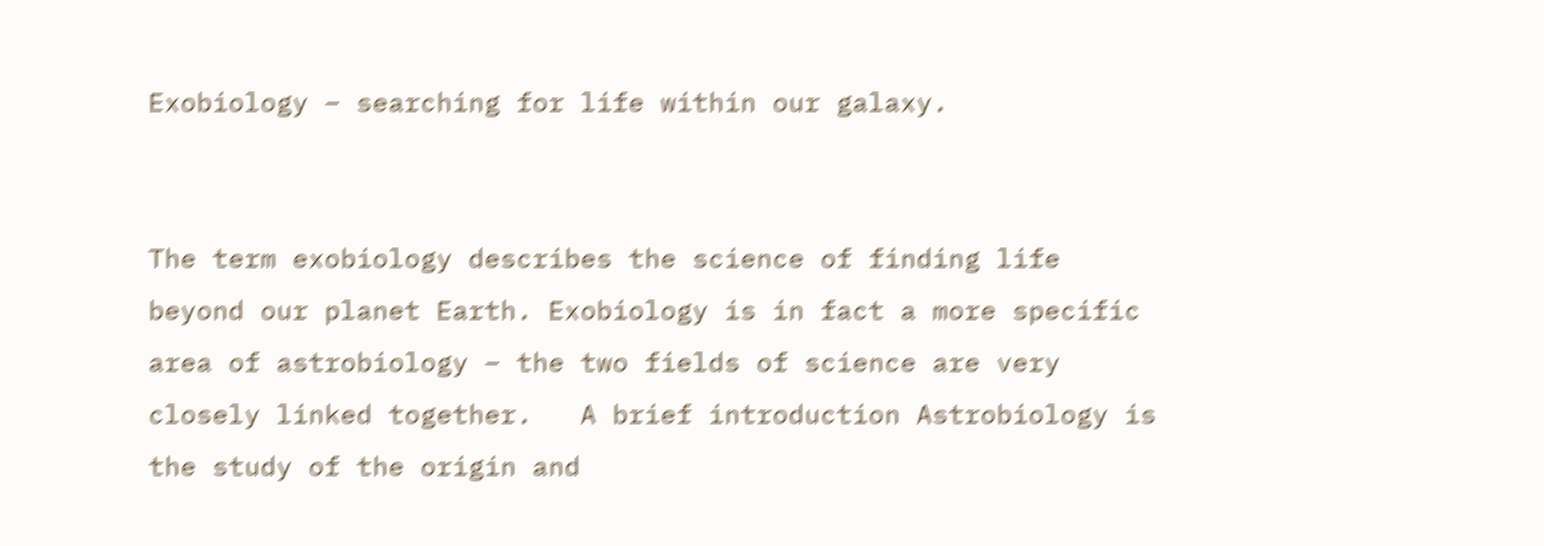Exobiology – searching for life within our galaxy.


The term exobiology describes the science of finding life beyond our planet Earth. Exobiology is in fact a more specific area of astrobiology – the two fields of science are very closely linked together.   A brief introduction Astrobiology is the study of the origin and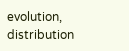evolution, distribution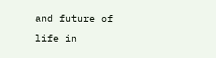and future of life in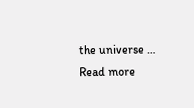the universe … Read more